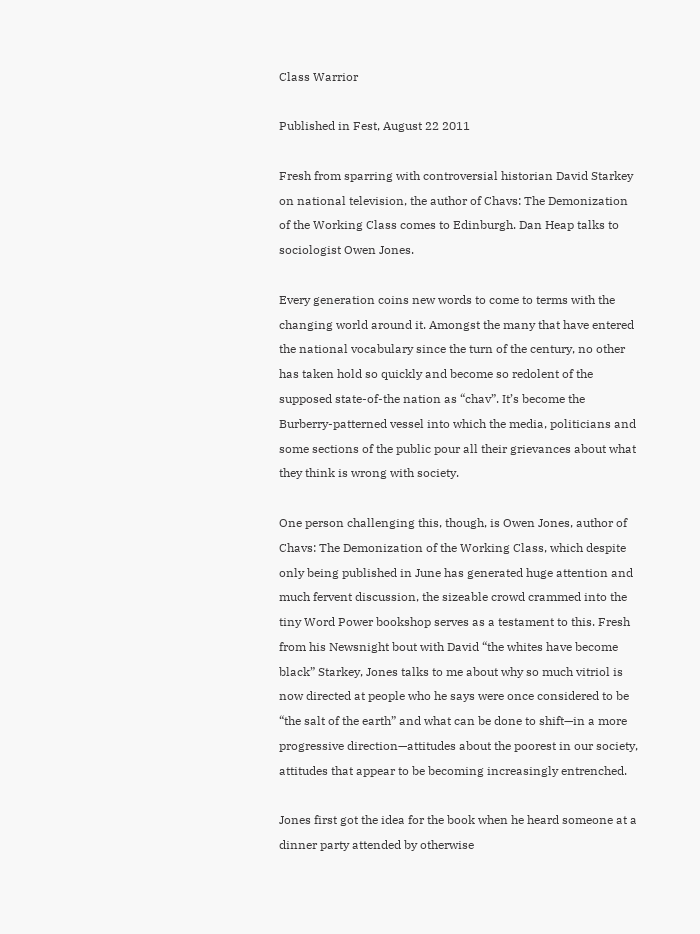Class Warrior

Published in Fest, August 22 2011

Fresh from sparring with controversial historian David Starkey on national television, the author of Chavs: The Demonization of the Working Class comes to Edinburgh. Dan Heap talks to sociologist Owen Jones.

Every generation coins new words to come to terms with the changing world around it. Amongst the many that have entered the national vocabulary since the turn of the century, no other has taken hold so quickly and become so redolent of the supposed state-of-the nation as “chav”. It’s become the Burberry-patterned vessel into which the media, politicians and some sections of the public pour all their grievances about what they think is wrong with society.

One person challenging this, though, is Owen Jones, author of Chavs: The Demonization of the Working Class, which despite only being published in June has generated huge attention and much fervent discussion, the sizeable crowd crammed into the tiny Word Power bookshop serves as a testament to this. Fresh from his Newsnight bout with David “the whites have become black” Starkey, Jones talks to me about why so much vitriol is now directed at people who he says were once considered to be “the salt of the earth” and what can be done to shift—in a more progressive direction—attitudes about the poorest in our society, attitudes that appear to be becoming increasingly entrenched.

Jones first got the idea for the book when he heard someone at a dinner party attended by otherwise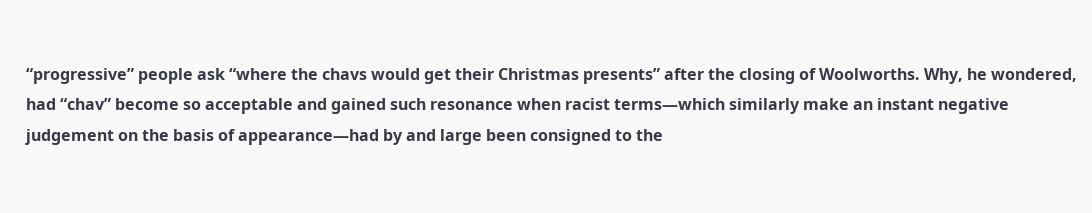“progressive” people ask “where the chavs would get their Christmas presents” after the closing of Woolworths. Why, he wondered, had “chav” become so acceptable and gained such resonance when racist terms—which similarly make an instant negative judgement on the basis of appearance—had by and large been consigned to the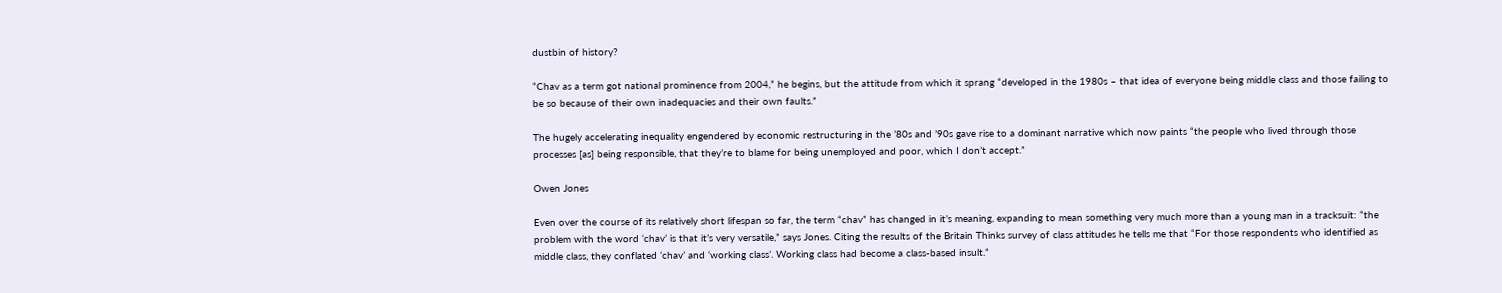dustbin of history?

“Chav as a term got national prominence from 2004,” he begins, but the attitude from which it sprang “developed in the 1980s – that idea of everyone being middle class and those failing to be so because of their own inadequacies and their own faults.”

The hugely accelerating inequality engendered by economic restructuring in the ’80s and ’90s gave rise to a dominant narrative which now paints “the people who lived through those processes [as] being responsible, that they’re to blame for being unemployed and poor, which I don’t accept.”

Owen Jones

Even over the course of its relatively short lifespan so far, the term “chav” has changed in it’s meaning, expanding to mean something very much more than a young man in a tracksuit: “the problem with the word ‘chav’ is that it’s very versatile,” says Jones. Citing the results of the Britain Thinks survey of class attitudes he tells me that “For those respondents who identified as middle class, they conflated ‘chav’ and ‘working class’. Working class had become a class-based insult.”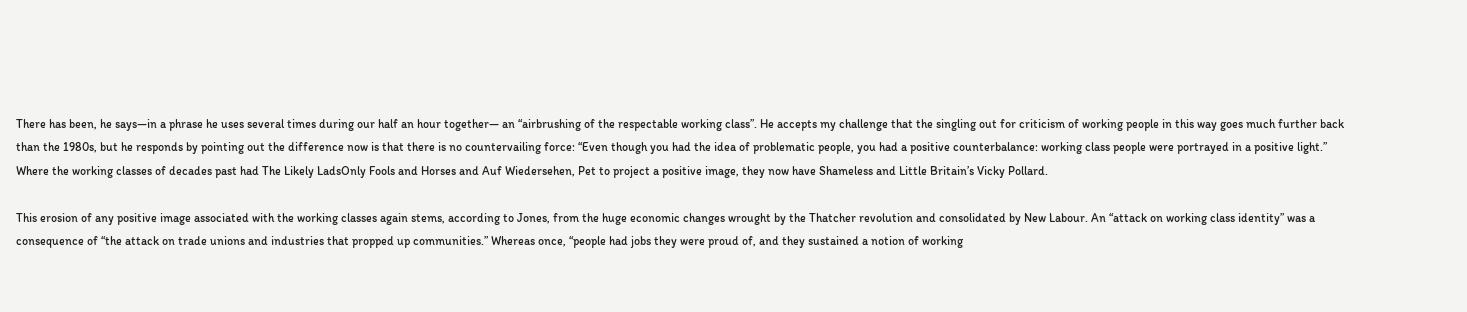There has been, he says—in a phrase he uses several times during our half an hour together— an “airbrushing of the respectable working class”. He accepts my challenge that the singling out for criticism of working people in this way goes much further back than the 1980s, but he responds by pointing out the difference now is that there is no countervailing force: “Even though you had the idea of problematic people, you had a positive counterbalance: working class people were portrayed in a positive light.” Where the working classes of decades past had The Likely LadsOnly Fools and Horses and Auf Wiedersehen, Pet to project a positive image, they now have Shameless and Little Britain’s Vicky Pollard.

This erosion of any positive image associated with the working classes again stems, according to Jones, from the huge economic changes wrought by the Thatcher revolution and consolidated by New Labour. An “attack on working class identity” was a consequence of “the attack on trade unions and industries that propped up communities.” Whereas once, “people had jobs they were proud of, and they sustained a notion of working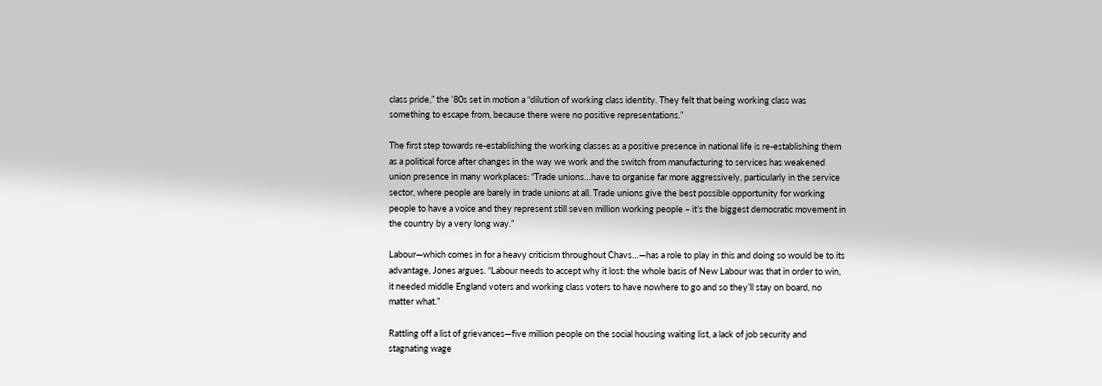class pride,” the ’80s set in motion a “dilution of working class identity. They felt that being working class was something to escape from, because there were no positive representations.”

The first step towards re-establishing the working classes as a positive presence in national life is re-establishing them as a political force after changes in the way we work and the switch from manufacturing to services has weakened union presence in many workplaces: “Trade unions…have to organise far more aggressively, particularly in the service sector, where people are barely in trade unions at all. Trade unions give the best possible opportunity for working people to have a voice and they represent still seven million working people – it’s the biggest democratic movement in the country by a very long way.”

Labour—which comes in for a heavy criticism throughout Chavs…—has a role to play in this and doing so would be to its advantage, Jones argues. “Labour needs to accept why it lost: the whole basis of New Labour was that in order to win, it needed middle England voters and working class voters to have nowhere to go and so they’ll stay on board, no matter what.”

Rattling off a list of grievances—five million people on the social housing waiting list, a lack of job security and stagnating wage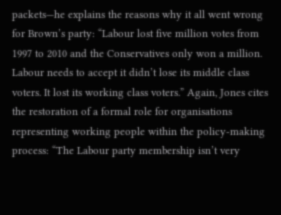packets—he explains the reasons why it all went wrong for Brown’s party: “Labour lost five million votes from 1997 to 2010 and the Conservatives only won a million. Labour needs to accept it didn’t lose its middle class voters. It lost its working class voters.” Again, Jones cites the restoration of a formal role for organisations representing working people within the policy-making process: “The Labour party membership isn’t very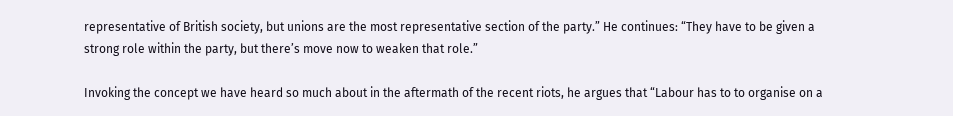representative of British society, but unions are the most representative section of the party.” He continues: “They have to be given a strong role within the party, but there’s move now to weaken that role.”

Invoking the concept we have heard so much about in the aftermath of the recent riots, he argues that “Labour has to to organise on a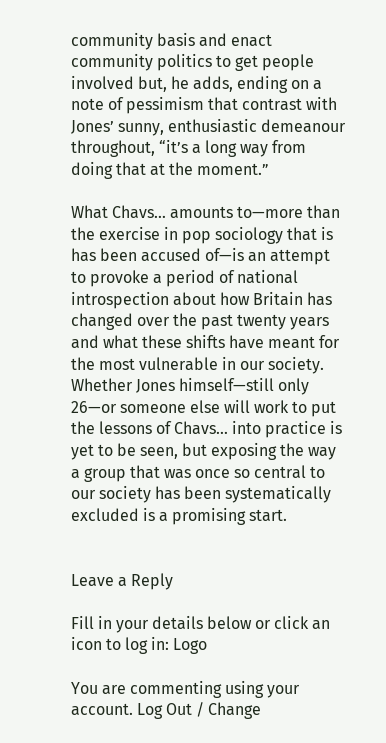community basis and enact community politics to get people involved but, he adds, ending on a note of pessimism that contrast with Jones’ sunny, enthusiastic demeanour throughout, “it’s a long way from doing that at the moment.”

What Chavs… amounts to—more than the exercise in pop sociology that is has been accused of—is an attempt to provoke a period of national introspection about how Britain has changed over the past twenty years and what these shifts have meant for the most vulnerable in our society. Whether Jones himself—still only 26—or someone else will work to put the lessons of Chavs… into practice is yet to be seen, but exposing the way a group that was once so central to our society has been systematically excluded is a promising start.


Leave a Reply

Fill in your details below or click an icon to log in: Logo

You are commenting using your account. Log Out / Change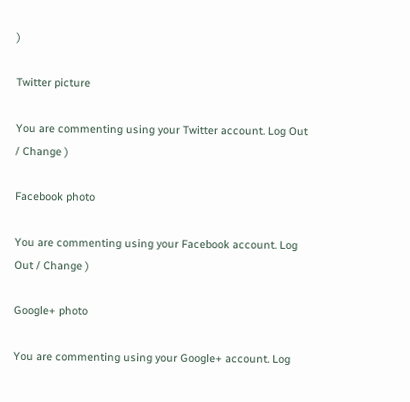)

Twitter picture

You are commenting using your Twitter account. Log Out / Change )

Facebook photo

You are commenting using your Facebook account. Log Out / Change )

Google+ photo

You are commenting using your Google+ account. Log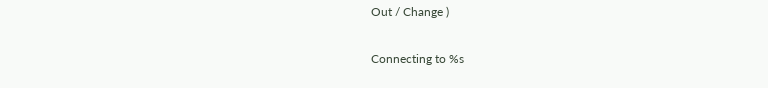Out / Change )

Connecting to %s